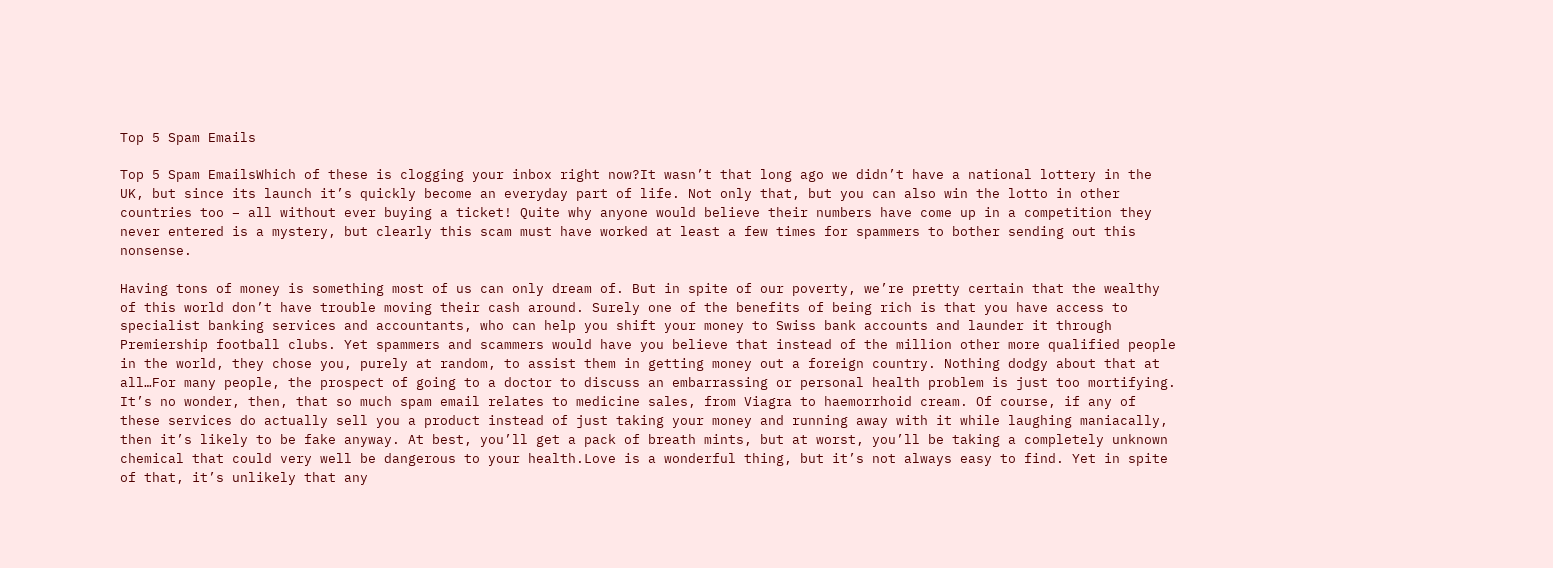Top 5 Spam Emails

Top 5 Spam EmailsWhich of these is clogging your inbox right now?It wasn’t that long ago we didn’t have a national lottery in the UK, but since its launch it’s quickly become an everyday part of life. Not only that, but you can also win the lotto in other countries too – all without ever buying a ticket! Quite why anyone would believe their numbers have come up in a competition they never entered is a mystery, but clearly this scam must have worked at least a few times for spammers to bother sending out this nonsense.

Having tons of money is something most of us can only dream of. But in spite of our poverty, we’re pretty certain that the wealthy of this world don’t have trouble moving their cash around. Surely one of the benefits of being rich is that you have access to specialist banking services and accountants, who can help you shift your money to Swiss bank accounts and launder it through Premiership football clubs. Yet spammers and scammers would have you believe that instead of the million other more qualified people in the world, they chose you, purely at random, to assist them in getting money out a foreign country. Nothing dodgy about that at all…For many people, the prospect of going to a doctor to discuss an embarrassing or personal health problem is just too mortifying. It’s no wonder, then, that so much spam email relates to medicine sales, from Viagra to haemorrhoid cream. Of course, if any of these services do actually sell you a product instead of just taking your money and running away with it while laughing maniacally, then it’s likely to be fake anyway. At best, you’ll get a pack of breath mints, but at worst, you’ll be taking a completely unknown chemical that could very well be dangerous to your health.Love is a wonderful thing, but it’s not always easy to find. Yet in spite of that, it’s unlikely that any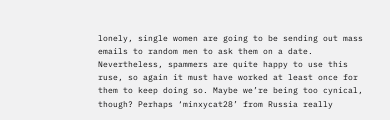lonely, single women are going to be sending out mass emails to random men to ask them on a date. Nevertheless, spammers are quite happy to use this ruse, so again it must have worked at least once for them to keep doing so. Maybe we’re being too cynical, though? Perhaps ‘minxycat28’ from Russia really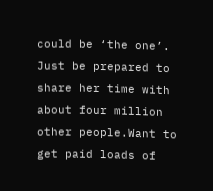could be ‘the one’. Just be prepared to share her time with about four million other people.Want to get paid loads of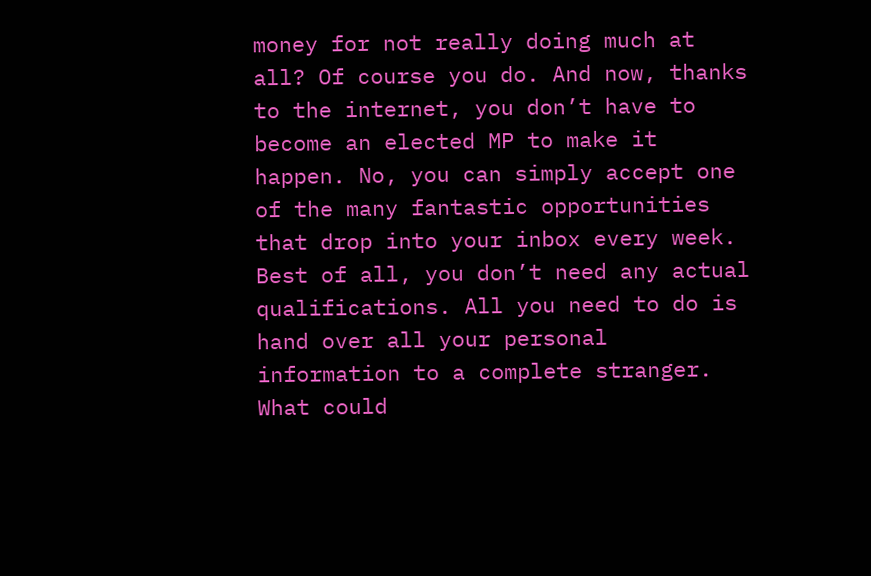money for not really doing much at all? Of course you do. And now, thanks to the internet, you don’t have to become an elected MP to make it happen. No, you can simply accept one of the many fantastic opportunities that drop into your inbox every week. Best of all, you don’t need any actual qualifications. All you need to do is hand over all your personal information to a complete stranger. What could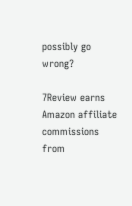possibly go wrong?

7Review earns Amazon affiliate commissions from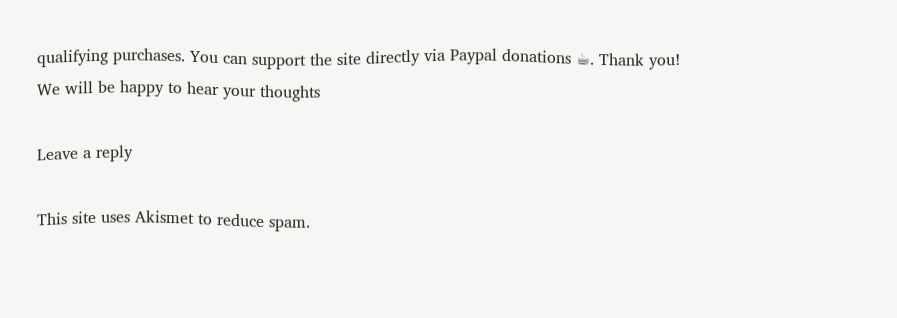qualifying purchases. You can support the site directly via Paypal donations ☕. Thank you!
We will be happy to hear your thoughts

Leave a reply

This site uses Akismet to reduce spam.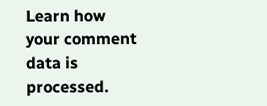Learn how your comment data is processed.